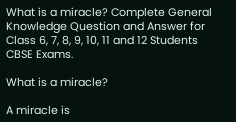What is a miracle? Complete General Knowledge Question and Answer for Class 6, 7, 8, 9, 10, 11 and 12 Students CBSE Exams.

What is a miracle?

A miracle is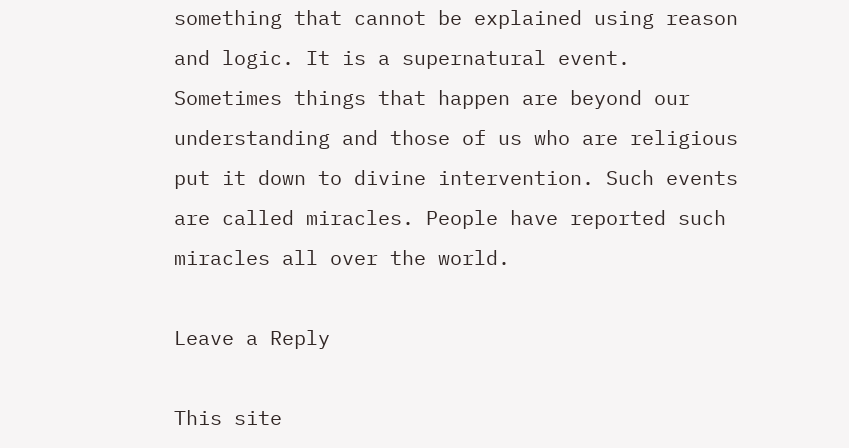something that cannot be explained using reason and logic. It is a supernatural event. Sometimes things that happen are beyond our understanding and those of us who are religious put it down to divine intervention. Such events are called miracles. People have reported such miracles all over the world.

Leave a Reply

This site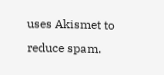uses Akismet to reduce spam.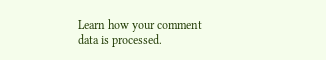Learn how your comment data is processed.